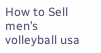How to Sell men’s volleyball usa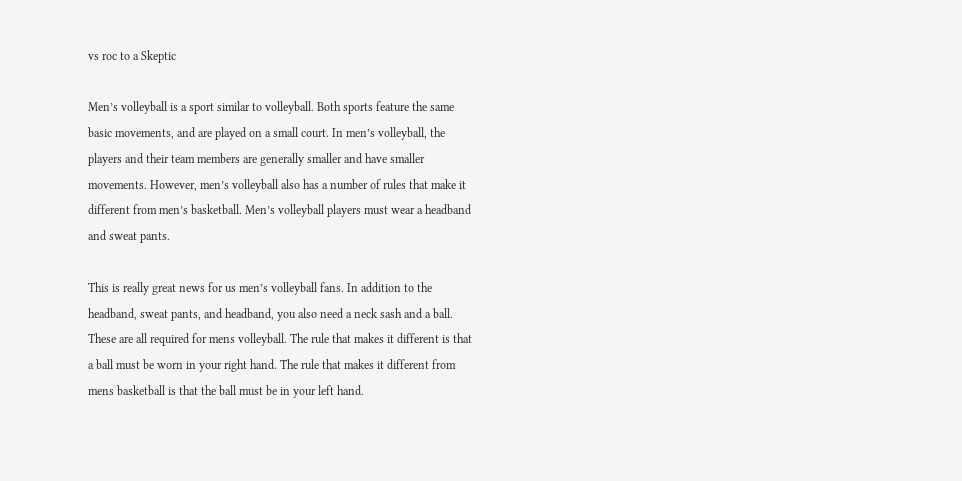vs roc to a Skeptic

Men’s volleyball is a sport similar to volleyball. Both sports feature the same basic movements, and are played on a small court. In men’s volleyball, the players and their team members are generally smaller and have smaller movements. However, men’s volleyball also has a number of rules that make it different from men’s basketball. Men’s volleyball players must wear a headband and sweat pants.

This is really great news for us men’s volleyball fans. In addition to the headband, sweat pants, and headband, you also need a neck sash and a ball. These are all required for mens volleyball. The rule that makes it different is that a ball must be worn in your right hand. The rule that makes it different from mens basketball is that the ball must be in your left hand.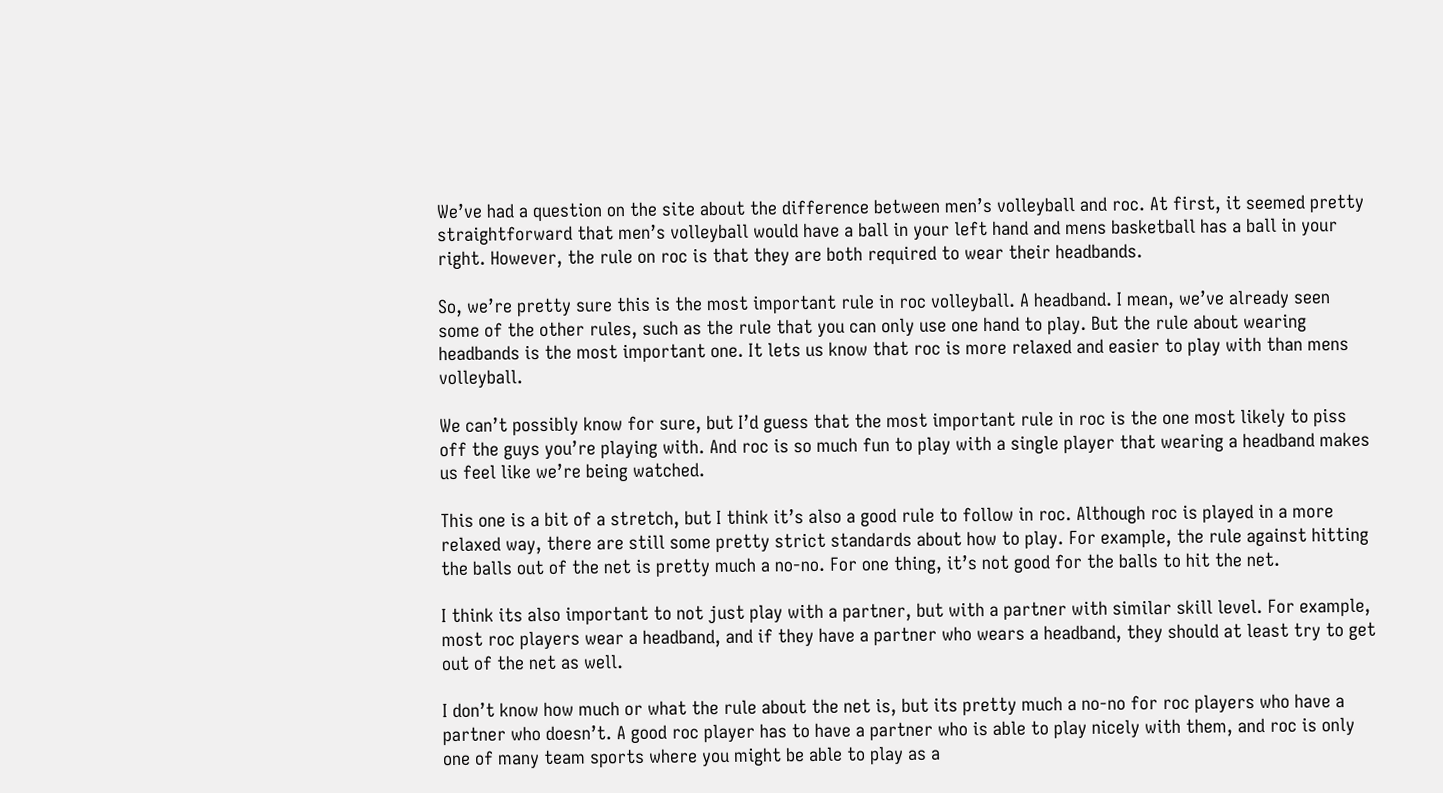We’ve had a question on the site about the difference between men’s volleyball and roc. At first, it seemed pretty straightforward that men’s volleyball would have a ball in your left hand and mens basketball has a ball in your right. However, the rule on roc is that they are both required to wear their headbands.

So, we’re pretty sure this is the most important rule in roc volleyball. A headband. I mean, we’ve already seen some of the other rules, such as the rule that you can only use one hand to play. But the rule about wearing headbands is the most important one. It lets us know that roc is more relaxed and easier to play with than mens volleyball.

We can’t possibly know for sure, but I’d guess that the most important rule in roc is the one most likely to piss off the guys you’re playing with. And roc is so much fun to play with a single player that wearing a headband makes us feel like we’re being watched.

This one is a bit of a stretch, but I think it’s also a good rule to follow in roc. Although roc is played in a more relaxed way, there are still some pretty strict standards about how to play. For example, the rule against hitting the balls out of the net is pretty much a no-no. For one thing, it’s not good for the balls to hit the net.

I think its also important to not just play with a partner, but with a partner with similar skill level. For example, most roc players wear a headband, and if they have a partner who wears a headband, they should at least try to get out of the net as well.

I don’t know how much or what the rule about the net is, but its pretty much a no-no for roc players who have a partner who doesn’t. A good roc player has to have a partner who is able to play nicely with them, and roc is only one of many team sports where you might be able to play as a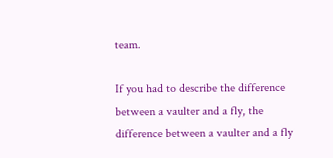team.

If you had to describe the difference between a vaulter and a fly, the difference between a vaulter and a fly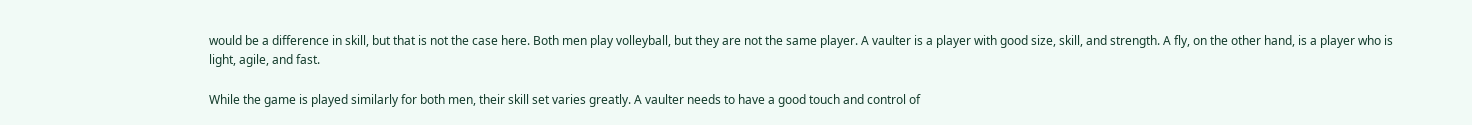would be a difference in skill, but that is not the case here. Both men play volleyball, but they are not the same player. A vaulter is a player with good size, skill, and strength. A fly, on the other hand, is a player who is light, agile, and fast.

While the game is played similarly for both men, their skill set varies greatly. A vaulter needs to have a good touch and control of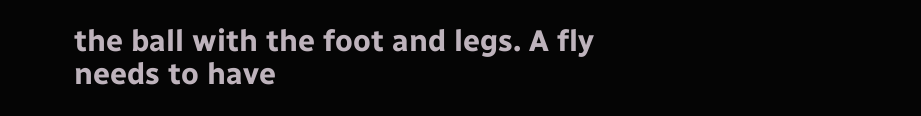the ball with the foot and legs. A fly needs to have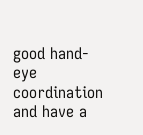good hand-eye coordination and have a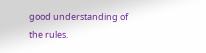good understanding of the rules.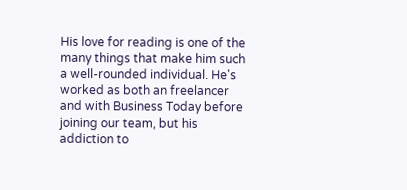His love for reading is one of the many things that make him such a well-rounded individual. He's worked as both an freelancer and with Business Today before joining our team, but his addiction to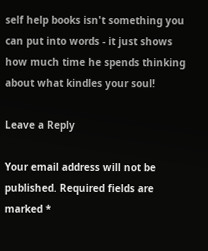self help books isn't something you can put into words - it just shows how much time he spends thinking about what kindles your soul!

Leave a Reply

Your email address will not be published. Required fields are marked *